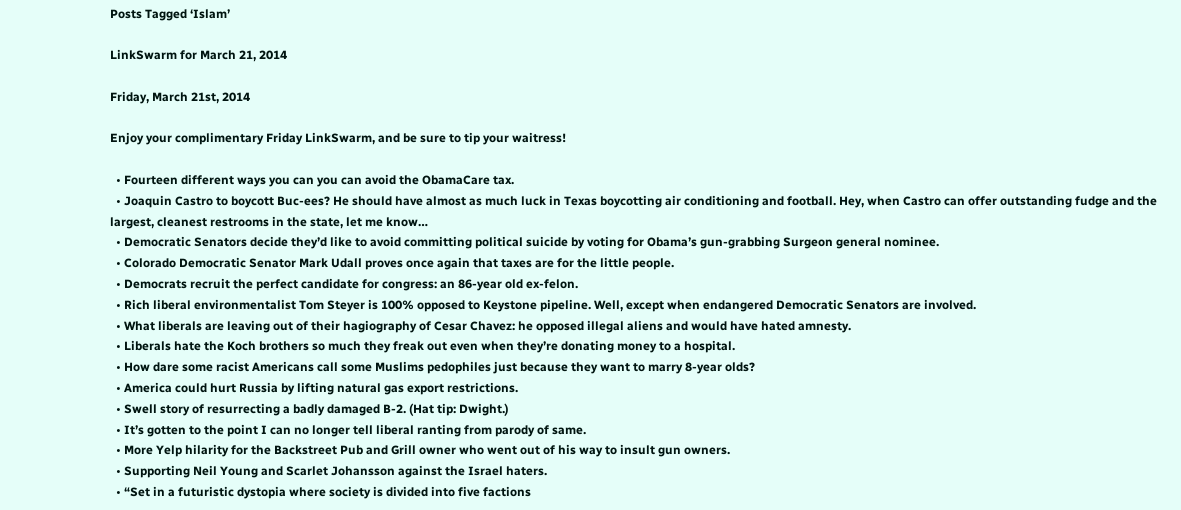Posts Tagged ‘Islam’

LinkSwarm for March 21, 2014

Friday, March 21st, 2014

Enjoy your complimentary Friday LinkSwarm, and be sure to tip your waitress!

  • Fourteen different ways you can you can avoid the ObamaCare tax.
  • Joaquin Castro to boycott Buc-ees? He should have almost as much luck in Texas boycotting air conditioning and football. Hey, when Castro can offer outstanding fudge and the largest, cleanest restrooms in the state, let me know…
  • Democratic Senators decide they’d like to avoid committing political suicide by voting for Obama’s gun-grabbing Surgeon general nominee.
  • Colorado Democratic Senator Mark Udall proves once again that taxes are for the little people.
  • Democrats recruit the perfect candidate for congress: an 86-year old ex-felon.
  • Rich liberal environmentalist Tom Steyer is 100% opposed to Keystone pipeline. Well, except when endangered Democratic Senators are involved.
  • What liberals are leaving out of their hagiography of Cesar Chavez: he opposed illegal aliens and would have hated amnesty.
  • Liberals hate the Koch brothers so much they freak out even when they’re donating money to a hospital.
  • How dare some racist Americans call some Muslims pedophiles just because they want to marry 8-year olds?
  • America could hurt Russia by lifting natural gas export restrictions.
  • Swell story of resurrecting a badly damaged B-2. (Hat tip: Dwight.)
  • It’s gotten to the point I can no longer tell liberal ranting from parody of same.
  • More Yelp hilarity for the Backstreet Pub and Grill owner who went out of his way to insult gun owners.
  • Supporting Neil Young and Scarlet Johansson against the Israel haters.
  • “Set in a futuristic dystopia where society is divided into five factions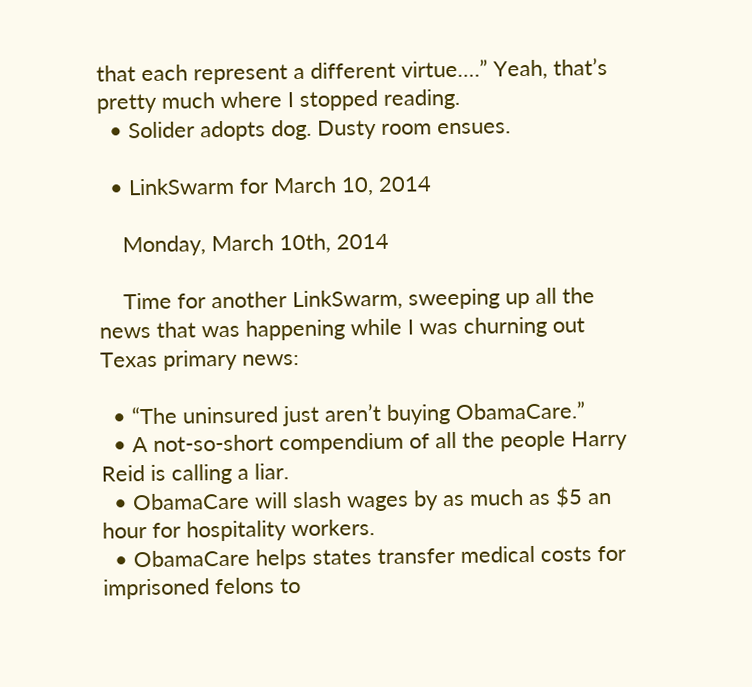that each represent a different virtue….” Yeah, that’s pretty much where I stopped reading.
  • Solider adopts dog. Dusty room ensues.

  • LinkSwarm for March 10, 2014

    Monday, March 10th, 2014

    Time for another LinkSwarm, sweeping up all the news that was happening while I was churning out Texas primary news:

  • “The uninsured just aren’t buying ObamaCare.”
  • A not-so-short compendium of all the people Harry Reid is calling a liar.
  • ObamaCare will slash wages by as much as $5 an hour for hospitality workers.
  • ObamaCare helps states transfer medical costs for imprisoned felons to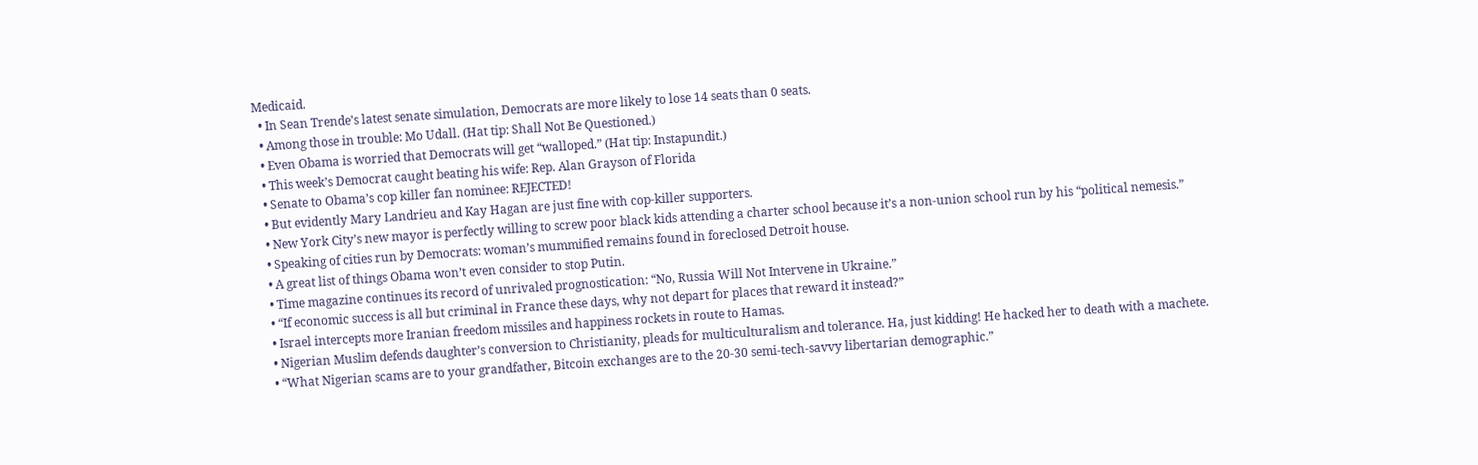Medicaid.
  • In Sean Trende’s latest senate simulation, Democrats are more likely to lose 14 seats than 0 seats.
  • Among those in trouble: Mo Udall. (Hat tip: Shall Not Be Questioned.)
  • Even Obama is worried that Democrats will get “walloped.” (Hat tip: Instapundit.)
  • This week’s Democrat caught beating his wife: Rep. Alan Grayson of Florida
  • Senate to Obama’s cop killer fan nominee: REJECTED!
  • But evidently Mary Landrieu and Kay Hagan are just fine with cop-killer supporters.
  • New York City’s new mayor is perfectly willing to screw poor black kids attending a charter school because it’s a non-union school run by his “political nemesis.”
  • Speaking of cities run by Democrats: woman’s mummified remains found in foreclosed Detroit house.
  • A great list of things Obama won’t even consider to stop Putin.
  • Time magazine continues its record of unrivaled prognostication: “No, Russia Will Not Intervene in Ukraine.”
  • “If economic success is all but criminal in France these days, why not depart for places that reward it instead?”
  • Israel intercepts more Iranian freedom missiles and happiness rockets in route to Hamas.
  • Nigerian Muslim defends daughter’s conversion to Christianity, pleads for multiculturalism and tolerance. Ha, just kidding! He hacked her to death with a machete.
  • “What Nigerian scams are to your grandfather, Bitcoin exchanges are to the 20-30 semi-tech-savvy libertarian demographic.”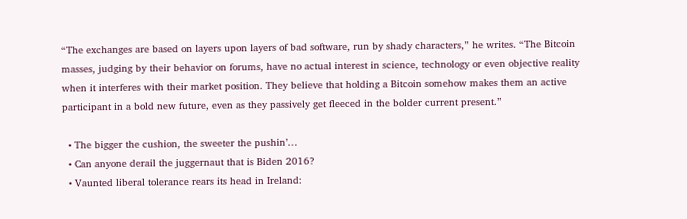“The exchanges are based on layers upon layers of bad software, run by shady characters,” he writes. “The Bitcoin masses, judging by their behavior on forums, have no actual interest in science, technology or even objective reality when it interferes with their market position. They believe that holding a Bitcoin somehow makes them an active participant in a bold new future, even as they passively get fleeced in the bolder current present.”

  • The bigger the cushion, the sweeter the pushin’…
  • Can anyone derail the juggernaut that is Biden 2016?
  • Vaunted liberal tolerance rears its head in Ireland: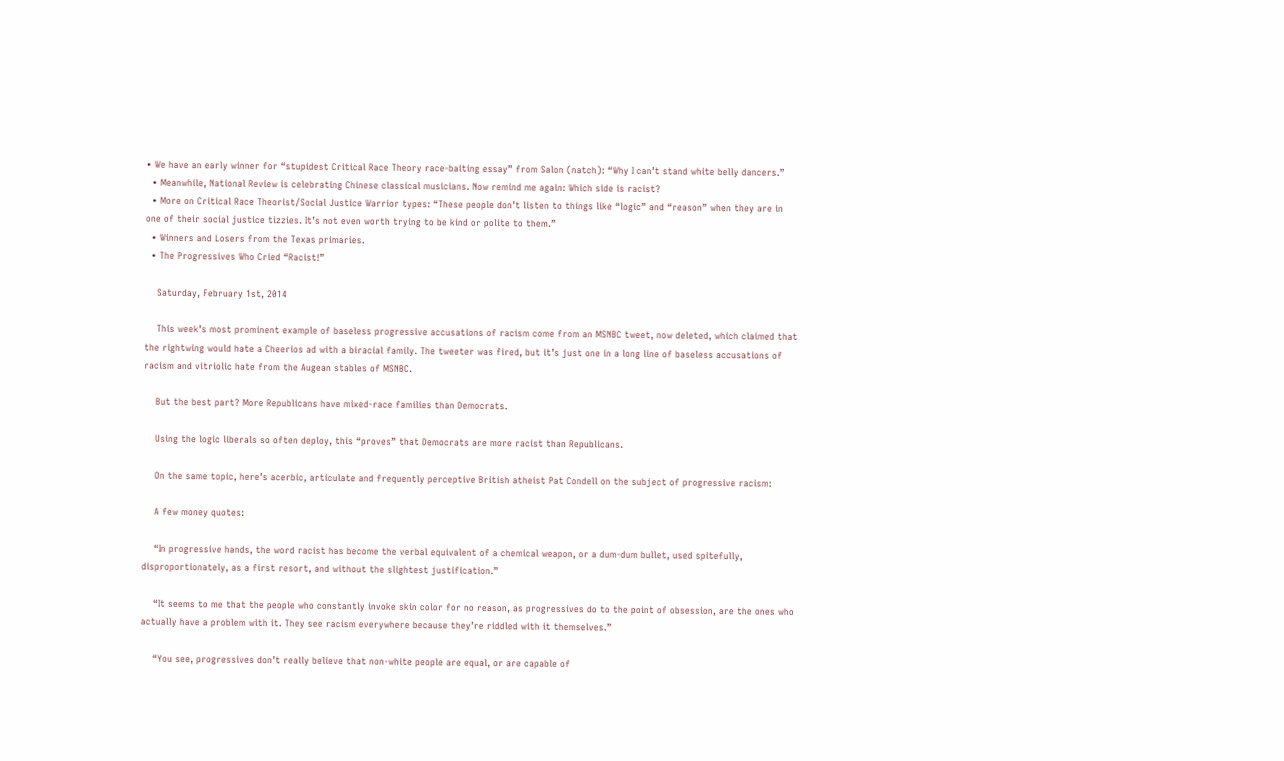• We have an early winner for “stupidest Critical Race Theory race-baiting essay” from Salon (natch): “Why I can’t stand white belly dancers.”
  • Meanwhile, National Review is celebrating Chinese classical musicians. Now remind me again: Which side is racist?
  • More on Critical Race Theorist/Social Justice Warrior types: “These people don’t listen to things like “logic” and “reason” when they are in one of their social justice tizzies. It’s not even worth trying to be kind or polite to them.”
  • Winners and Losers from the Texas primaries.
  • The Progressives Who Cried “Racist!”

    Saturday, February 1st, 2014

    This week’s most prominent example of baseless progressive accusations of racism come from an MSNBC tweet, now deleted, which claimed that the rightwing would hate a Cheerios ad with a biracial family. The tweeter was fired, but it’s just one in a long line of baseless accusations of racism and vitriolic hate from the Augean stables of MSNBC.

    But the best part? More Republicans have mixed-race families than Democrats.

    Using the logic liberals so often deploy, this “proves” that Democrats are more racist than Republicans.

    On the same topic, here’s acerbic, articulate and frequently perceptive British atheist Pat Condell on the subject of progressive racism:

    A few money quotes:

    “In progressive hands, the word racist has become the verbal equivalent of a chemical weapon, or a dum-dum bullet, used spitefully, disproportionately, as a first resort, and without the slightest justification.”

    “It seems to me that the people who constantly invoke skin color for no reason, as progressives do to the point of obsession, are the ones who actually have a problem with it. They see racism everywhere because they’re riddled with it themselves.”

    “You see, progressives don’t really believe that non-white people are equal, or are capable of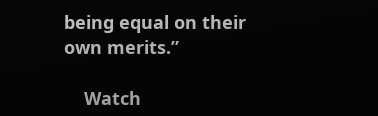being equal on their own merits.”

    Watch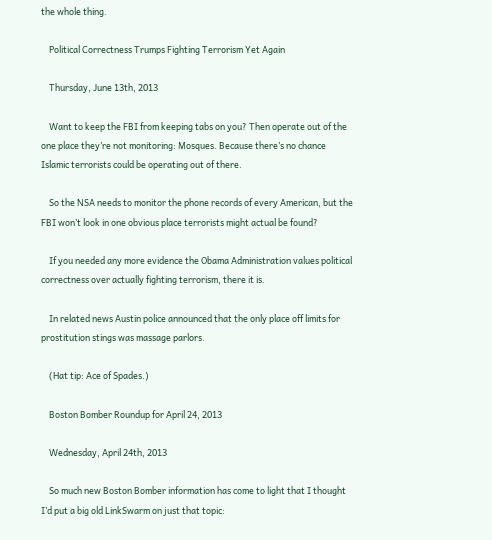the whole thing.

    Political Correctness Trumps Fighting Terrorism Yet Again

    Thursday, June 13th, 2013

    Want to keep the FBI from keeping tabs on you? Then operate out of the one place they’re not monitoring: Mosques. Because there’s no chance Islamic terrorists could be operating out of there.

    So the NSA needs to monitor the phone records of every American, but the FBI won’t look in one obvious place terrorists might actual be found?

    If you needed any more evidence the Obama Administration values political correctness over actually fighting terrorism, there it is.

    In related news Austin police announced that the only place off limits for prostitution stings was massage parlors.

    (Hat tip: Ace of Spades.)

    Boston Bomber Roundup for April 24, 2013

    Wednesday, April 24th, 2013

    So much new Boston Bomber information has come to light that I thought I’d put a big old LinkSwarm on just that topic: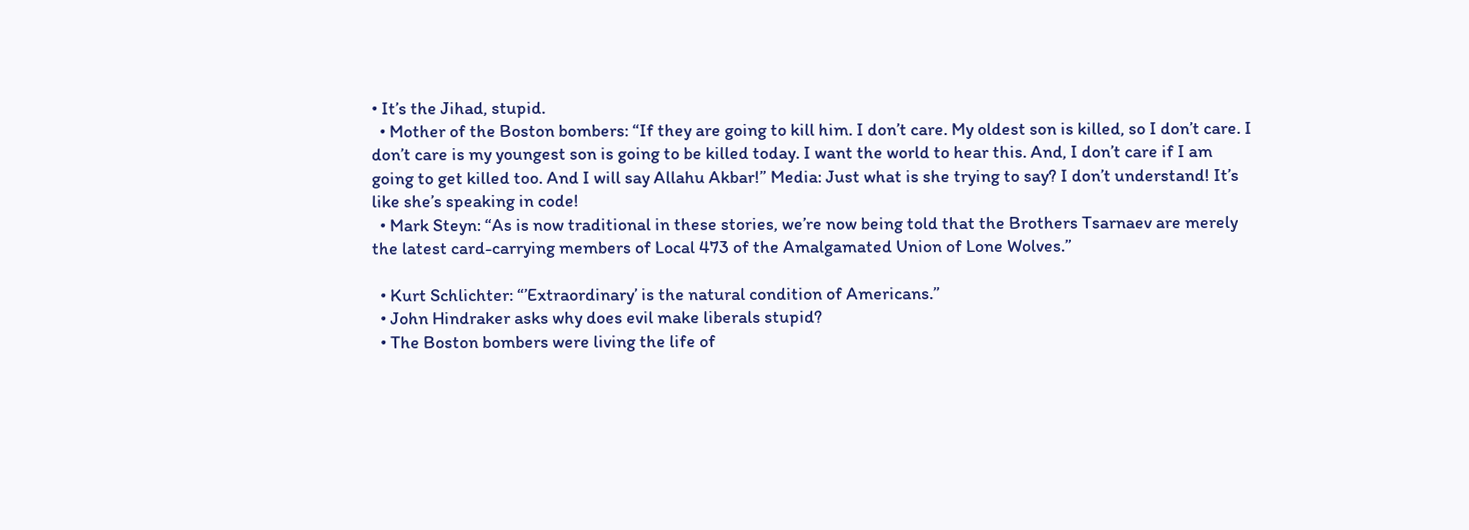• It’s the Jihad, stupid.
  • Mother of the Boston bombers: “If they are going to kill him. I don’t care. My oldest son is killed, so I don’t care. I don’t care is my youngest son is going to be killed today. I want the world to hear this. And, I don’t care if I am going to get killed too. And I will say Allahu Akbar!” Media: Just what is she trying to say? I don’t understand! It’s like she’s speaking in code!
  • Mark Steyn: “As is now traditional in these stories, we’re now being told that the Brothers Tsarnaev are merely the latest card-carrying members of Local 473 of the Amalgamated Union of Lone Wolves.”

  • Kurt Schlichter: “’Extraordinary’ is the natural condition of Americans.”
  • John Hindraker asks why does evil make liberals stupid?
  • The Boston bombers were living the life of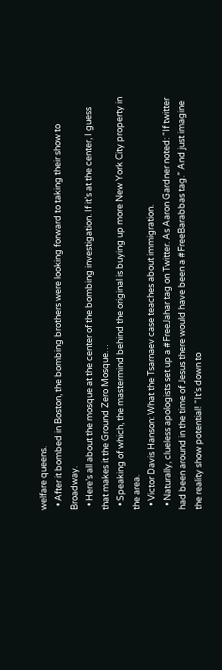welfare queens.
  • After it bombed in Boston, the bombing brothers were looking forward to taking their show to Broadway.
  • Here’s all about the mosque at the center of the bombing investigation. If it’s at the center, I guess that makes it the Ground Zero Mosque…
  • Speaking of which, the mastermind behind the original is buying up more New York City property in the area.
  • Victor Davis Hanson: What the Tsarnaev case teaches about immigration.
  • Naturally, clueless apologists set up a #FreeJahar tag on Twitter. As Aaron Gardner noted: “If twitter had been around in the time of Jesus there would have been a #FreeBarabbas tag.” And just imagine the reality show potential! “It’s down to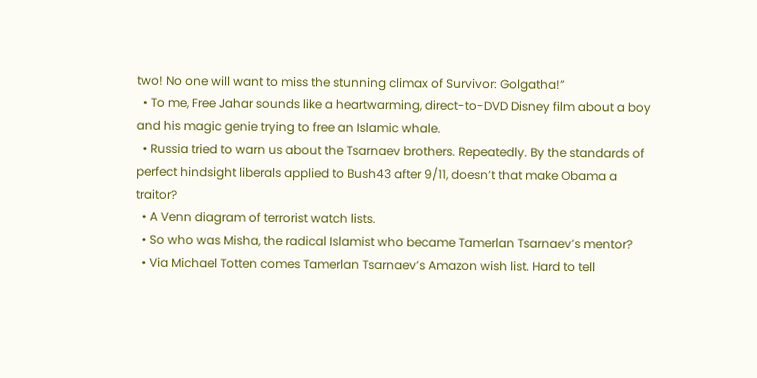two! No one will want to miss the stunning climax of Survivor: Golgatha!”
  • To me, Free Jahar sounds like a heartwarming, direct-to-DVD Disney film about a boy and his magic genie trying to free an Islamic whale.
  • Russia tried to warn us about the Tsarnaev brothers. Repeatedly. By the standards of perfect hindsight liberals applied to Bush43 after 9/11, doesn’t that make Obama a traitor?
  • A Venn diagram of terrorist watch lists.
  • So who was Misha, the radical Islamist who became Tamerlan Tsarnaev’s mentor?
  • Via Michael Totten comes Tamerlan Tsarnaev’s Amazon wish list. Hard to tell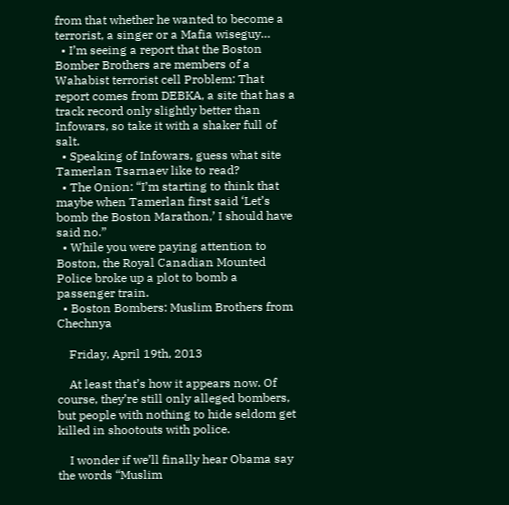from that whether he wanted to become a terrorist, a singer or a Mafia wiseguy…
  • I’m seeing a report that the Boston Bomber Brothers are members of a Wahabist terrorist cell Problem: That report comes from DEBKA, a site that has a track record only slightly better than Infowars, so take it with a shaker full of salt.
  • Speaking of Infowars, guess what site Tamerlan Tsarnaev like to read?
  • The Onion: “I’m starting to think that maybe when Tamerlan first said ‘Let’s bomb the Boston Marathon,’ I should have said no.”
  • While you were paying attention to Boston, the Royal Canadian Mounted Police broke up a plot to bomb a passenger train.
  • Boston Bombers: Muslim Brothers from Chechnya

    Friday, April 19th, 2013

    At least that’s how it appears now. Of course, they’re still only alleged bombers, but people with nothing to hide seldom get killed in shootouts with police.

    I wonder if we’ll finally hear Obama say the words “Muslim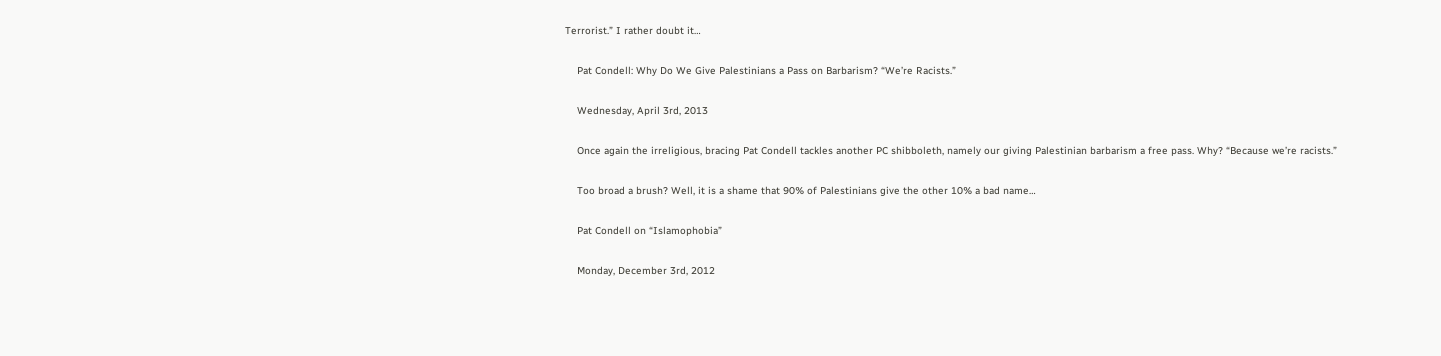Terrorist.” I rather doubt it…

    Pat Condell: Why Do We Give Palestinians a Pass on Barbarism? “We’re Racists.”

    Wednesday, April 3rd, 2013

    Once again the irreligious, bracing Pat Condell tackles another PC shibboleth, namely our giving Palestinian barbarism a free pass. Why? “Because we’re racists.”

    Too broad a brush? Well, it is a shame that 90% of Palestinians give the other 10% a bad name…

    Pat Condell on “Islamophobia”

    Monday, December 3rd, 2012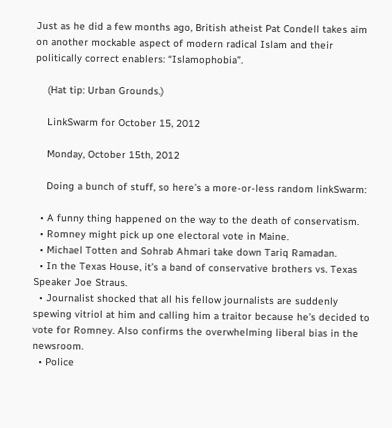Just as he did a few months ago, British atheist Pat Condell takes aim on another mockable aspect of modern radical Islam and their politically correct enablers: “Islamophobia”.

    (Hat tip: Urban Grounds.)

    LinkSwarm for October 15, 2012

    Monday, October 15th, 2012

    Doing a bunch of stuff, so here’s a more-or-less random linkSwarm:

  • A funny thing happened on the way to the death of conservatism.
  • Romney might pick up one electoral vote in Maine.
  • Michael Totten and Sohrab Ahmari take down Tariq Ramadan.
  • In the Texas House, it’s a band of conservative brothers vs. Texas Speaker Joe Straus.
  • Journalist shocked that all his fellow journalists are suddenly spewing vitriol at him and calling him a traitor because he’s decided to vote for Romney. Also confirms the overwhelming liberal bias in the newsroom.
  • Police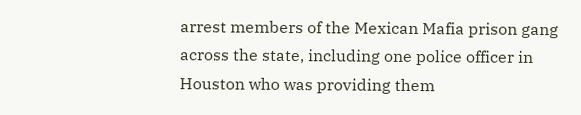arrest members of the Mexican Mafia prison gang across the state, including one police officer in Houston who was providing them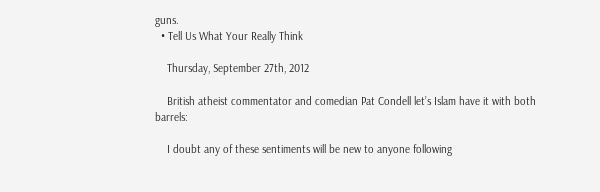guns.
  • Tell Us What Your Really Think

    Thursday, September 27th, 2012

    British atheist commentator and comedian Pat Condell let’s Islam have it with both barrels:

    I doubt any of these sentiments will be new to anyone following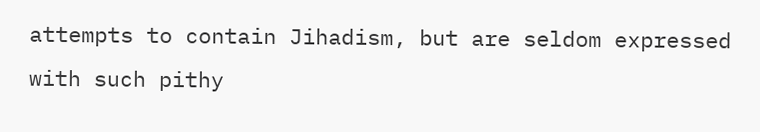attempts to contain Jihadism, but are seldom expressed with such pithy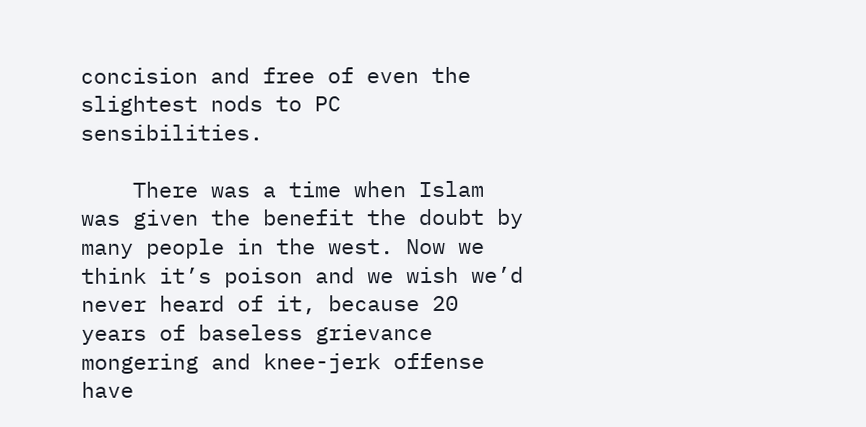concision and free of even the slightest nods to PC sensibilities.

    There was a time when Islam was given the benefit the doubt by many people in the west. Now we think it’s poison and we wish we’d never heard of it, because 20 years of baseless grievance mongering and knee-jerk offense have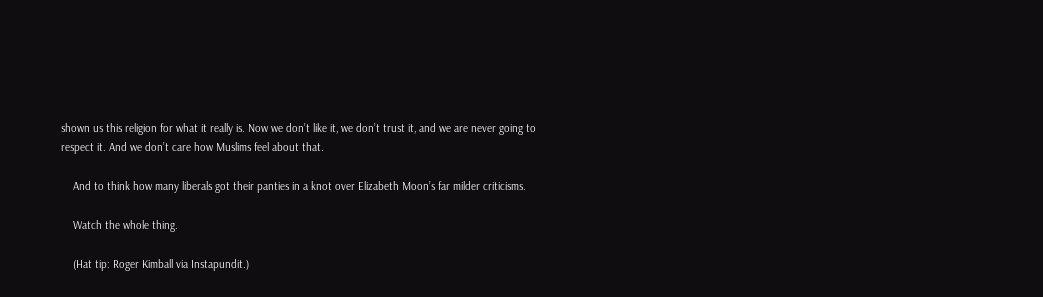shown us this religion for what it really is. Now we don’t like it, we don’t trust it, and we are never going to respect it. And we don’t care how Muslims feel about that.

    And to think how many liberals got their panties in a knot over Elizabeth Moon’s far milder criticisms.

    Watch the whole thing.

    (Hat tip: Roger Kimball via Instapundit.)